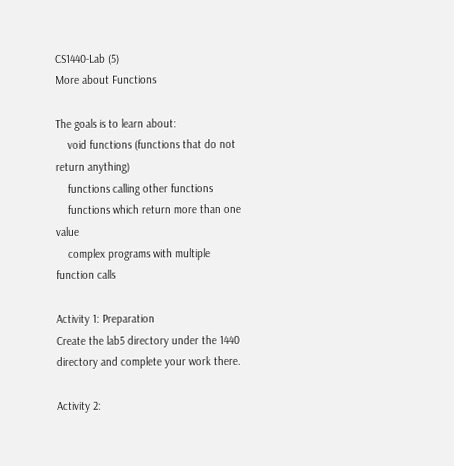CS1440-Lab (5)
More about Functions

The goals is to learn about:
    void functions (functions that do not return anything)
    functions calling other functions
    functions which return more than one value
    complex programs with multiple function calls

Activity 1: Preparation
Create the lab5 directory under the 1440 directory and complete your work there.

Activity 2: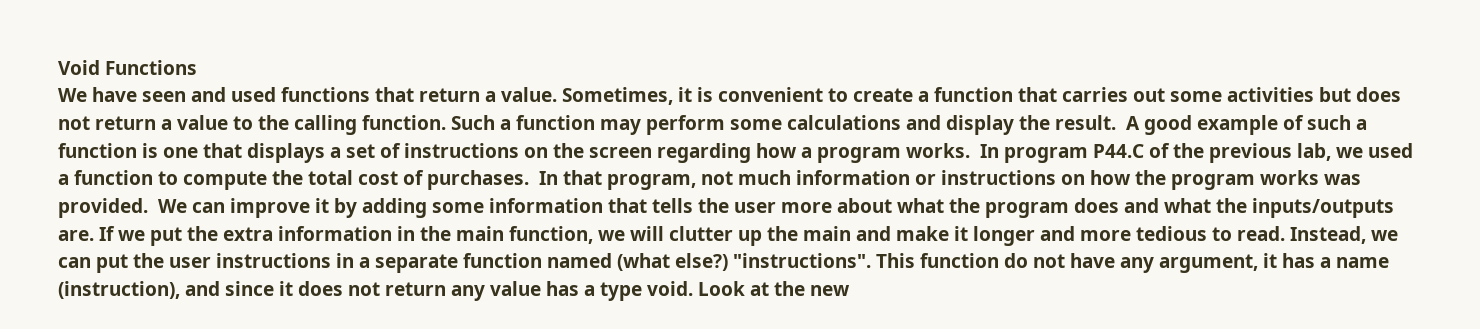Void Functions
We have seen and used functions that return a value. Sometimes, it is convenient to create a function that carries out some activities but does not return a value to the calling function. Such a function may perform some calculations and display the result.  A good example of such a function is one that displays a set of instructions on the screen regarding how a program works.  In program P44.C of the previous lab, we used a function to compute the total cost of purchases.  In that program, not much information or instructions on how the program works was provided.  We can improve it by adding some information that tells the user more about what the program does and what the inputs/outputs are. If we put the extra information in the main function, we will clutter up the main and make it longer and more tedious to read. Instead, we can put the user instructions in a separate function named (what else?) "instructions". This function do not have any argument, it has a name (instruction), and since it does not return any value has a type void. Look at the new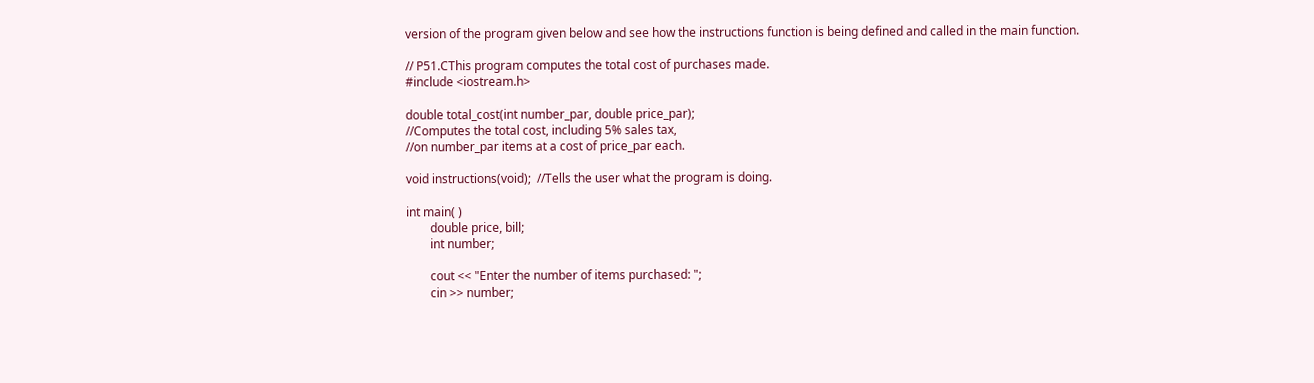version of the program given below and see how the instructions function is being defined and called in the main function.

// P51.CThis program computes the total cost of purchases made.
#include <iostream.h>

double total_cost(int number_par, double price_par);
//Computes the total cost, including 5% sales tax,
//on number_par items at a cost of price_par each.

void instructions(void);  //Tells the user what the program is doing.

int main( )
        double price, bill;
        int number;

        cout << "Enter the number of items purchased: ";
        cin >> number;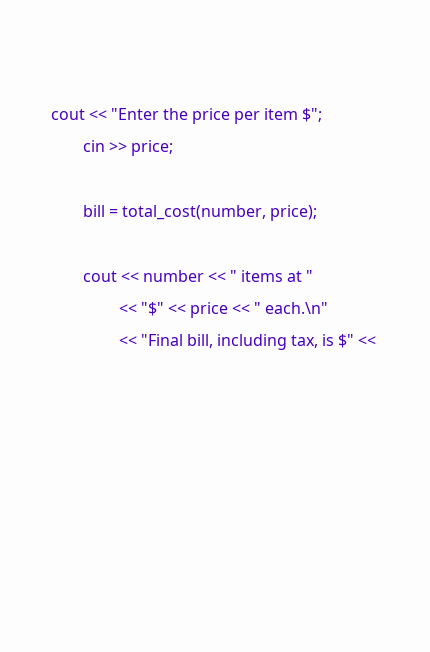cout << "Enter the price per item $";
        cin >> price;

        bill = total_cost(number, price);

        cout << number << " items at "
                 << "$" << price << " each.\n"
                 << "Final bill, including tax, is $" <<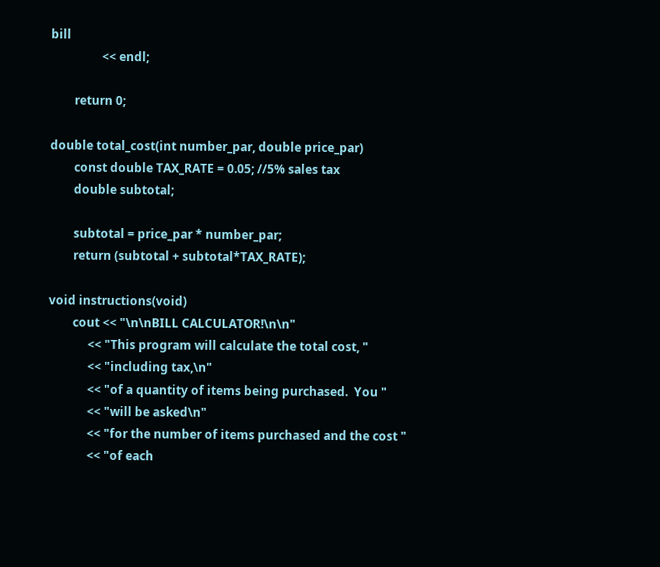bill
                 << endl;

        return 0;

double total_cost(int number_par, double price_par)
        const double TAX_RATE = 0.05; //5% sales tax
        double subtotal;

        subtotal = price_par * number_par;
        return (subtotal + subtotal*TAX_RATE);

void instructions(void)
        cout << "\n\nBILL CALCULATOR!\n\n"
             << "This program will calculate the total cost, "
             << "including tax,\n"
             << "of a quantity of items being purchased.  You "
             << "will be asked\n"
             << "for the number of items purchased and the cost "
             << "of each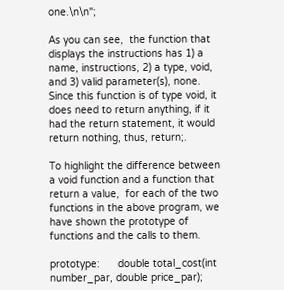one.\n\n";

As you can see,  the function that displays the instructions has 1) a name, instructions, 2) a type, void, and 3) valid parameter(s), none.  Since this function is of type void, it does need to return anything, if it had the return statement, it would return nothing, thus, return;.

To highlight the difference between a void function and a function that return a value,  for each of the two functions in the above program, we have shown the prototype of functions and the calls to them.

prototype:      double total_cost(int number_par, double price_par);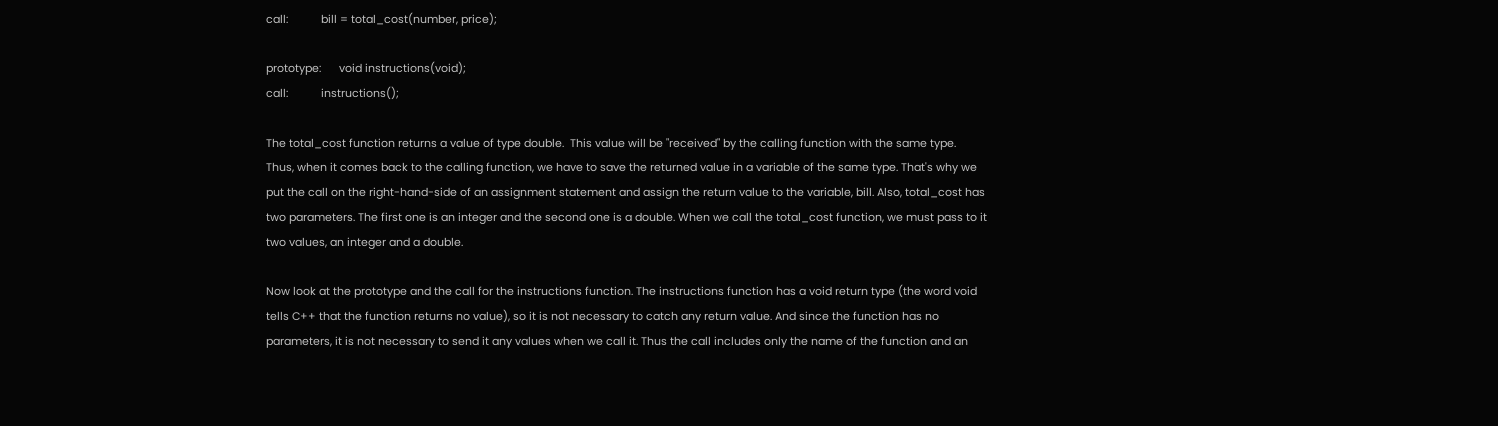call:           bill = total_cost(number, price);

prototype:      void instructions(void);
call:           instructions();

The total_cost function returns a value of type double.  This value will be "received" by the calling function with the same type.  Thus, when it comes back to the calling function, we have to save the returned value in a variable of the same type. That's why we put the call on the right-hand-side of an assignment statement and assign the return value to the variable, bill. Also, total_cost has two parameters. The first one is an integer and the second one is a double. When we call the total_cost function, we must pass to it two values, an integer and a double.

Now look at the prototype and the call for the instructions function. The instructions function has a void return type (the word void tells C++ that the function returns no value), so it is not necessary to catch any return value. And since the function has no parameters, it is not necessary to send it any values when we call it. Thus the call includes only the name of the function and an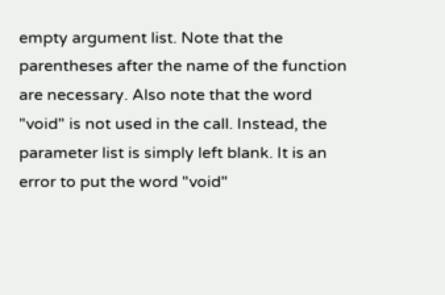empty argument list. Note that the parentheses after the name of the function are necessary. Also note that the word "void" is not used in the call. Instead, the parameter list is simply left blank. It is an error to put the word "void"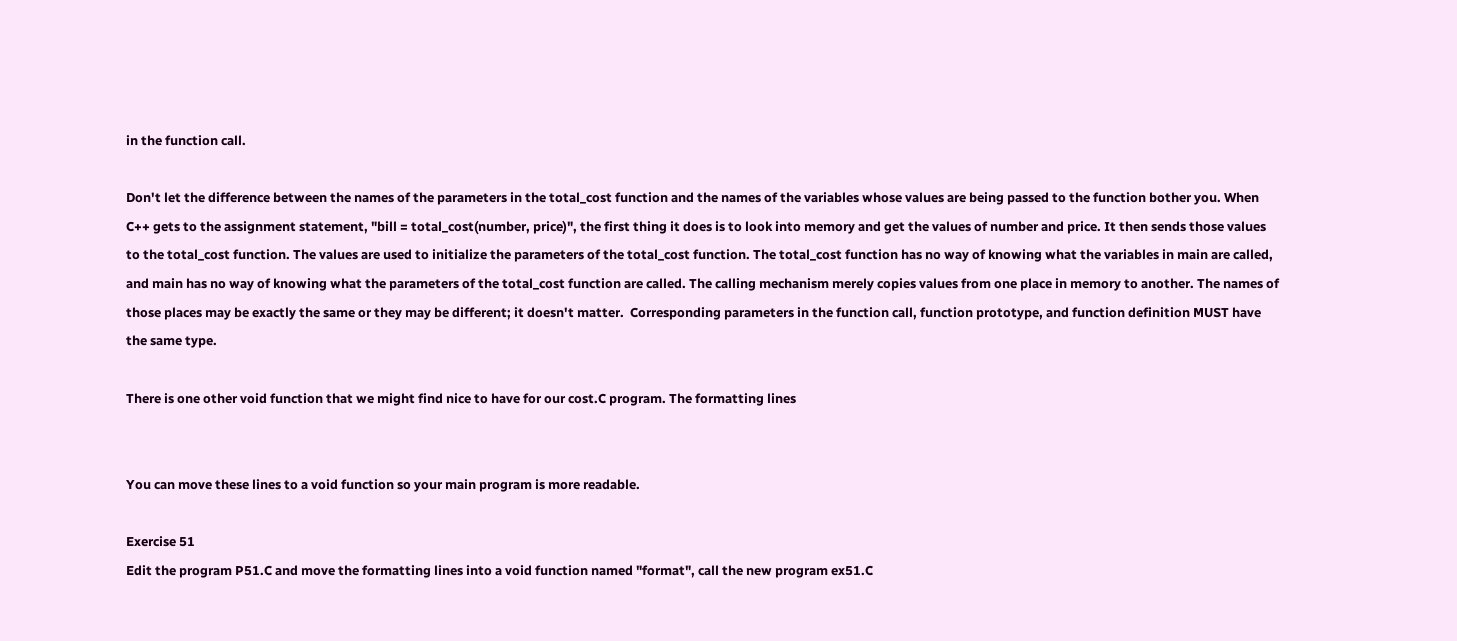in the function call.

Don't let the difference between the names of the parameters in the total_cost function and the names of the variables whose values are being passed to the function bother you. When C++ gets to the assignment statement, "bill = total_cost(number, price)", the first thing it does is to look into memory and get the values of number and price. It then sends those values to the total_cost function. The values are used to initialize the parameters of the total_cost function. The total_cost function has no way of knowing what the variables in main are called, and main has no way of knowing what the parameters of the total_cost function are called. The calling mechanism merely copies values from one place in memory to another. The names of those places may be exactly the same or they may be different; it doesn't matter.  Corresponding parameters in the function call, function prototype, and function definition MUST have the same type.

There is one other void function that we might find nice to have for our cost.C program. The formatting lines


You can move these lines to a void function so your main program is more readable.

Exercise 51
Edit the program P51.C and move the formatting lines into a void function named "format", call the new program ex51.C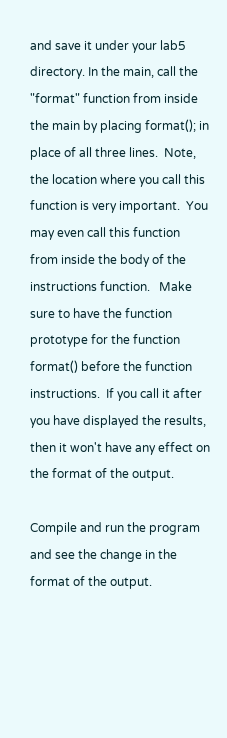and save it under your lab5 directory. In the main, call the "format" function from inside the main by placing format(); in place of all three lines.  Note, the location where you call this function is very important.  You may even call this function from inside the body of the instructions function.   Make sure to have the function prototype for the function format() before the function instructions.  If you call it after you have displayed the results, then it won't have any effect on the format of the output.

Compile and run the program and see the change in the format of the output.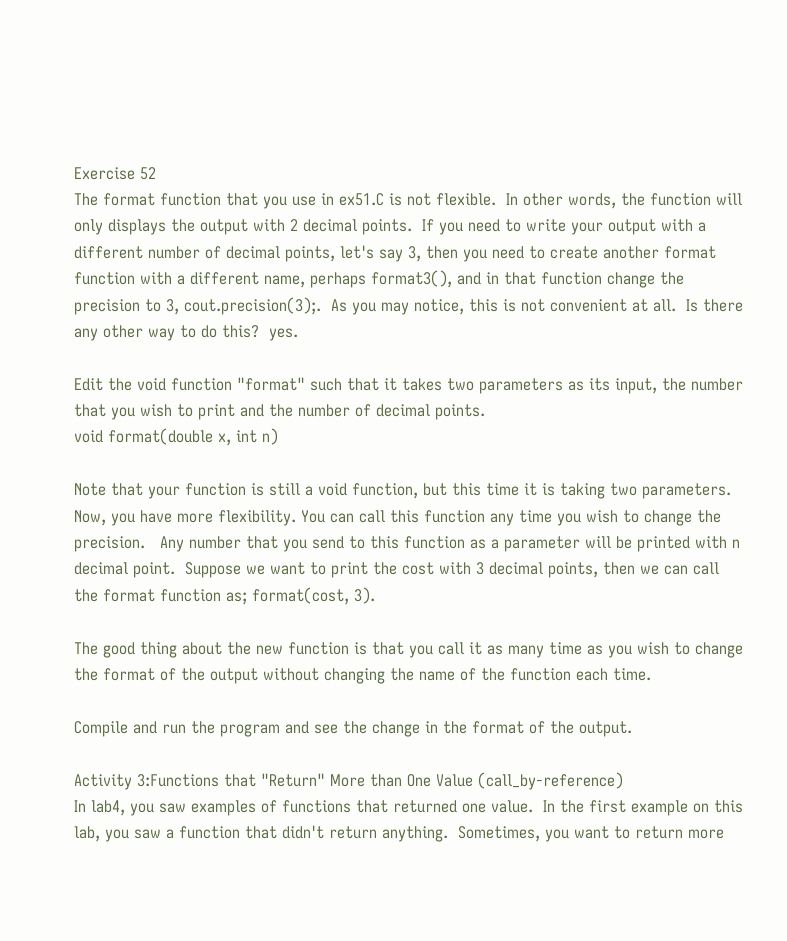Exercise 52
The format function that you use in ex51.C is not flexible.  In other words, the function will only displays the output with 2 decimal points.  If you need to write your output with a different number of decimal points, let's say 3, then you need to create another format function with a different name, perhaps format3(), and in that function change the precision to 3, cout.precision(3);.  As you may notice, this is not convenient at all.  Is there any other way to do this?  yes.

Edit the void function "format" such that it takes two parameters as its input, the number that you wish to print and the number of decimal points.
void format(double x, int n)

Note that your function is still a void function, but this time it is taking two parameters. Now, you have more flexibility. You can call this function any time you wish to change the precision.   Any number that you send to this function as a parameter will be printed with n decimal point.  Suppose we want to print the cost with 3 decimal points, then we can call the format function as; format(cost, 3).

The good thing about the new function is that you call it as many time as you wish to change the format of the output without changing the name of the function each time.

Compile and run the program and see the change in the format of the output.

Activity 3:Functions that "Return" More than One Value (call_by-reference)
In lab4, you saw examples of functions that returned one value.  In the first example on this lab, you saw a function that didn't return anything.  Sometimes, you want to return more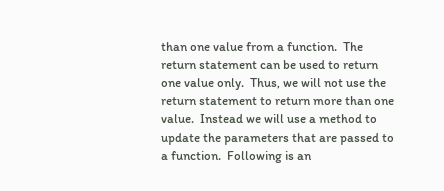than one value from a function.  The return statement can be used to return one value only.  Thus, we will not use the return statement to return more than one value.  Instead we will use a method to update the parameters that are passed to a function.  Following is an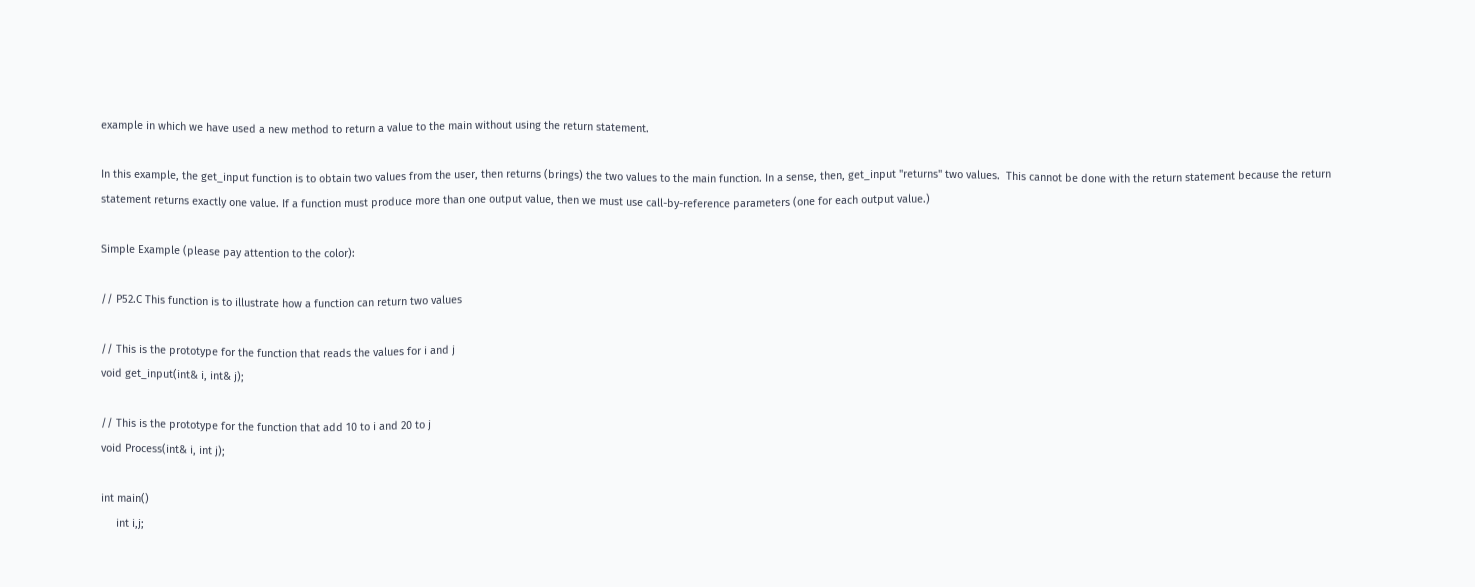example in which we have used a new method to return a value to the main without using the return statement.

In this example, the get_input function is to obtain two values from the user, then returns (brings) the two values to the main function. In a sense, then, get_input "returns" two values.  This cannot be done with the return statement because the return statement returns exactly one value. If a function must produce more than one output value, then we must use call-by-reference parameters (one for each output value.)

Simple Example (please pay attention to the color):

// P52.C This function is to illustrate how a function can return two values

// This is the prototype for the function that reads the values for i and j
void get_input(int& i, int& j);

// This is the prototype for the function that add 10 to i and 20 to j
void Process(int& i, int j);

int main()
     int i,j;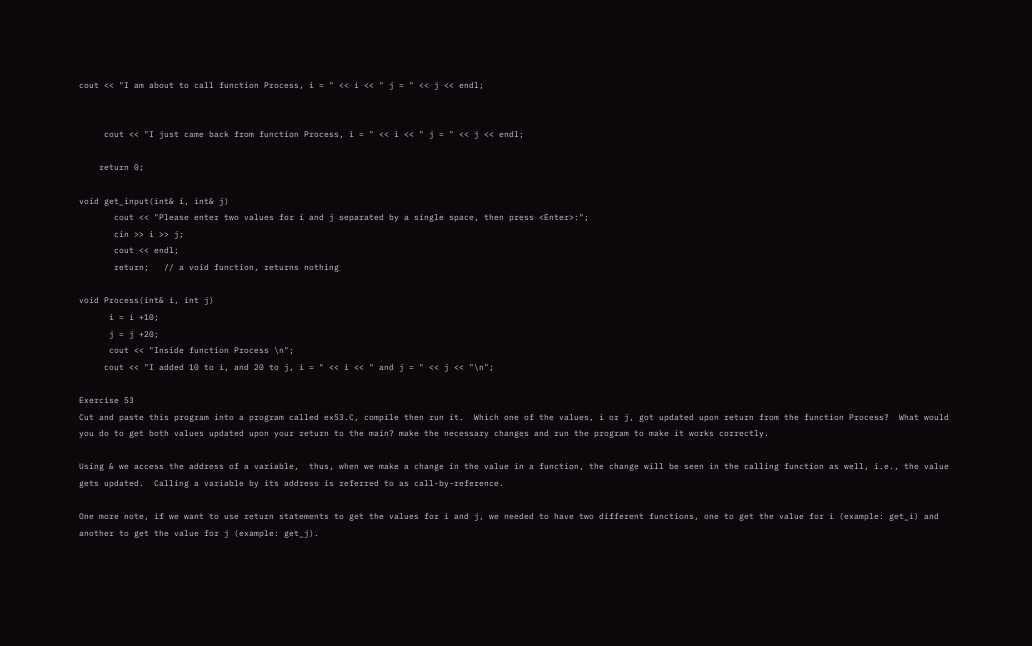cout << "I am about to call function Process, i = " << i << " j = " << j << endl;


     cout << "I just came back from function Process, i = " << i << " j = " << j << endl;

    return 0;

void get_input(int& i, int& j)
       cout << "Please enter two values for i and j separated by a single space, then press <Enter>:";
       cin >> i >> j;
       cout << endl;
       return;   // a void function, returns nothing

void Process(int& i, int j)
      i = i +10;
      j = j +20;
      cout << "Inside function Process \n";
     cout << "I added 10 to i, and 20 to j, i = " << i << " and j = " << j << "\n";

Exercise 53
Cut and paste this program into a program called ex53.C, compile then run it.  Which one of the values, i or j, got updated upon return from the function Process?  What would you do to get both values updated upon your return to the main? make the necessary changes and run the program to make it works correctly.

Using & we access the address of a variable,  thus, when we make a change in the value in a function, the change will be seen in the calling function as well, i.e., the value gets updated.  Calling a variable by its address is referred to as call-by-reference.

One more note, if we want to use return statements to get the values for i and j, we needed to have two different functions, one to get the value for i (example: get_i) and another to get the value for j (example: get_j).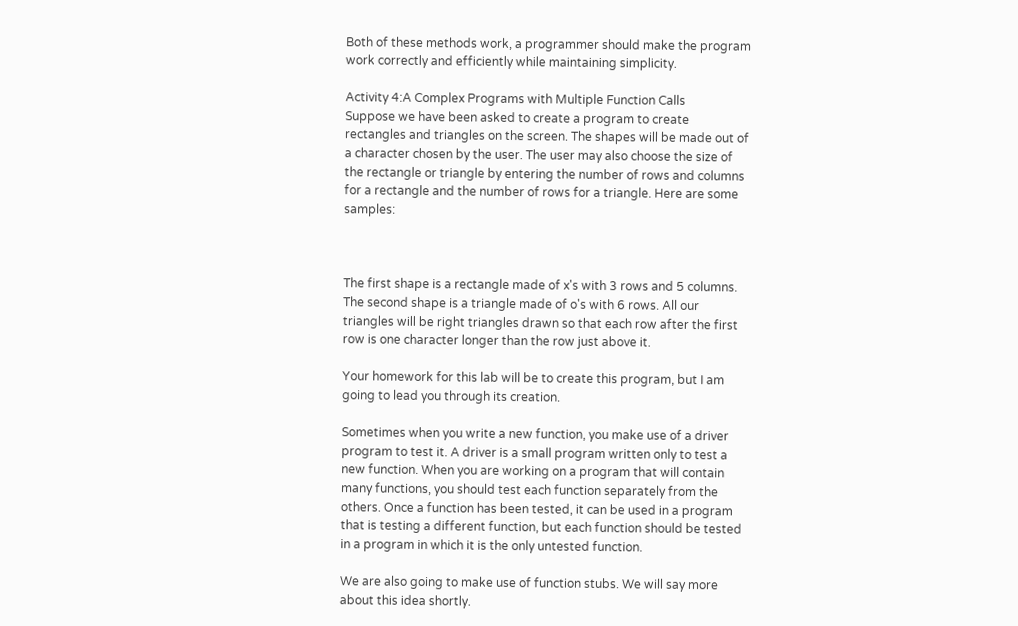Both of these methods work, a programmer should make the program work correctly and efficiently while maintaining simplicity.

Activity 4:A Complex Programs with Multiple Function Calls
Suppose we have been asked to create a program to create rectangles and triangles on the screen. The shapes will be made out of a character chosen by the user. The user may also choose the size of the rectangle or triangle by entering the number of rows and columns for a rectangle and the number of rows for a triangle. Here are some samples:



The first shape is a rectangle made of x's with 3 rows and 5 columns. The second shape is a triangle made of o's with 6 rows. All our triangles will be right triangles drawn so that each row after the first row is one character longer than the row just above it.

Your homework for this lab will be to create this program, but I am going to lead you through its creation.

Sometimes when you write a new function, you make use of a driver program to test it. A driver is a small program written only to test a new function. When you are working on a program that will contain many functions, you should test each function separately from the others. Once a function has been tested, it can be used in a program that is testing a different function, but each function should be tested in a program in which it is the only untested function.

We are also going to make use of function stubs. We will say more about this idea shortly.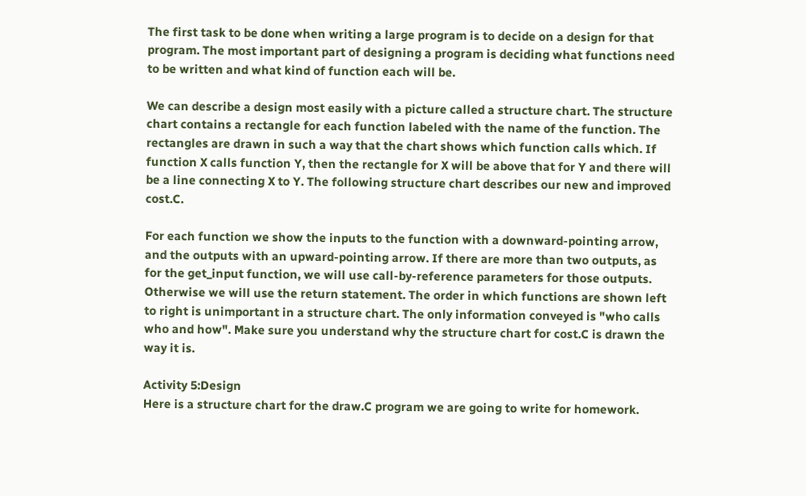The first task to be done when writing a large program is to decide on a design for that program. The most important part of designing a program is deciding what functions need to be written and what kind of function each will be.

We can describe a design most easily with a picture called a structure chart. The structure chart contains a rectangle for each function labeled with the name of the function. The rectangles are drawn in such a way that the chart shows which function calls which. If function X calls function Y, then the rectangle for X will be above that for Y and there will be a line connecting X to Y. The following structure chart describes our new and improved cost.C.

For each function we show the inputs to the function with a downward-pointing arrow, and the outputs with an upward-pointing arrow. If there are more than two outputs, as for the get_input function, we will use call-by-reference parameters for those outputs. Otherwise we will use the return statement. The order in which functions are shown left to right is unimportant in a structure chart. The only information conveyed is "who calls who and how". Make sure you understand why the structure chart for cost.C is drawn the way it is.

Activity 5:Design
Here is a structure chart for the draw.C program we are going to write for homework.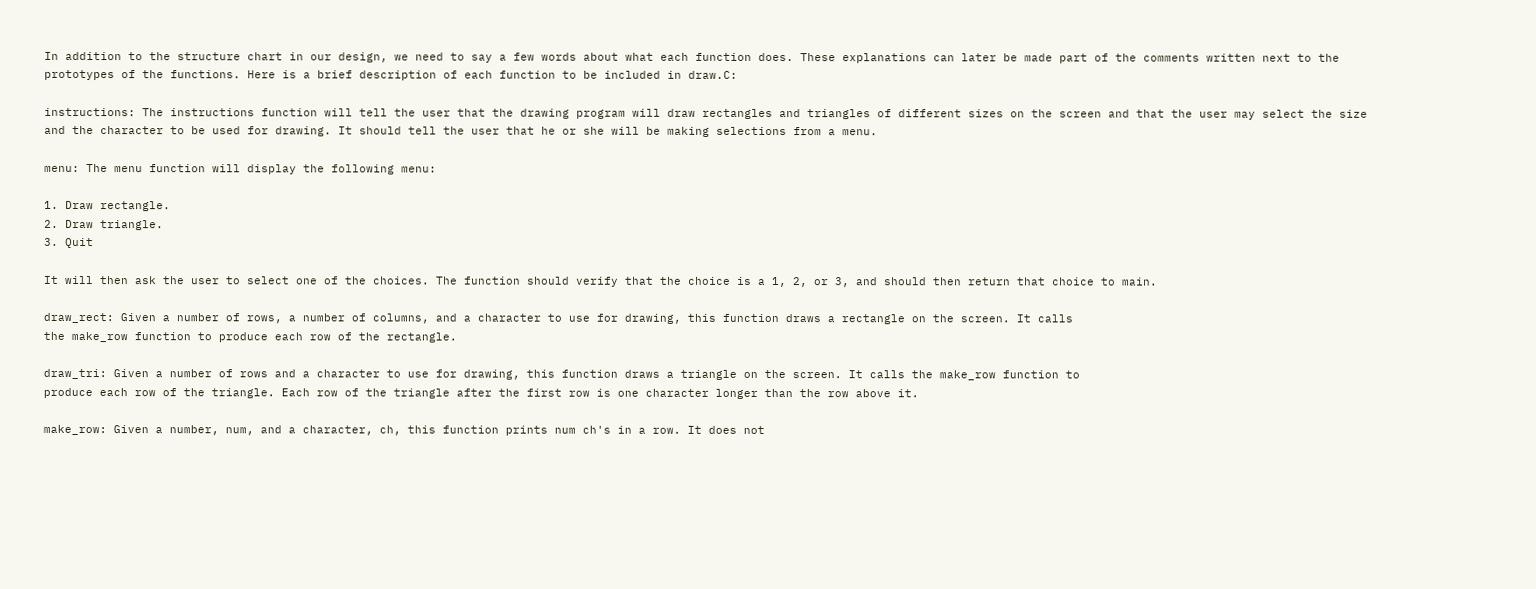In addition to the structure chart in our design, we need to say a few words about what each function does. These explanations can later be made part of the comments written next to the prototypes of the functions. Here is a brief description of each function to be included in draw.C:

instructions: The instructions function will tell the user that the drawing program will draw rectangles and triangles of different sizes on the screen and that the user may select the size and the character to be used for drawing. It should tell the user that he or she will be making selections from a menu.

menu: The menu function will display the following menu:

1. Draw rectangle.
2. Draw triangle.
3. Quit

It will then ask the user to select one of the choices. The function should verify that the choice is a 1, 2, or 3, and should then return that choice to main.

draw_rect: Given a number of rows, a number of columns, and a character to use for drawing, this function draws a rectangle on the screen. It calls
the make_row function to produce each row of the rectangle.

draw_tri: Given a number of rows and a character to use for drawing, this function draws a triangle on the screen. It calls the make_row function to
produce each row of the triangle. Each row of the triangle after the first row is one character longer than the row above it.

make_row: Given a number, num, and a character, ch, this function prints num ch's in a row. It does not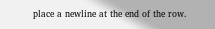place a newline at the end of the row.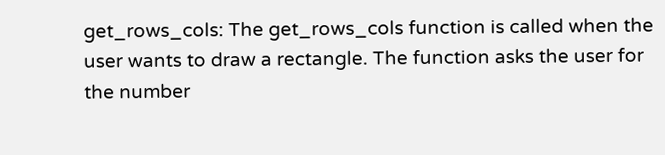get_rows_cols: The get_rows_cols function is called when the user wants to draw a rectangle. The function asks the user for the number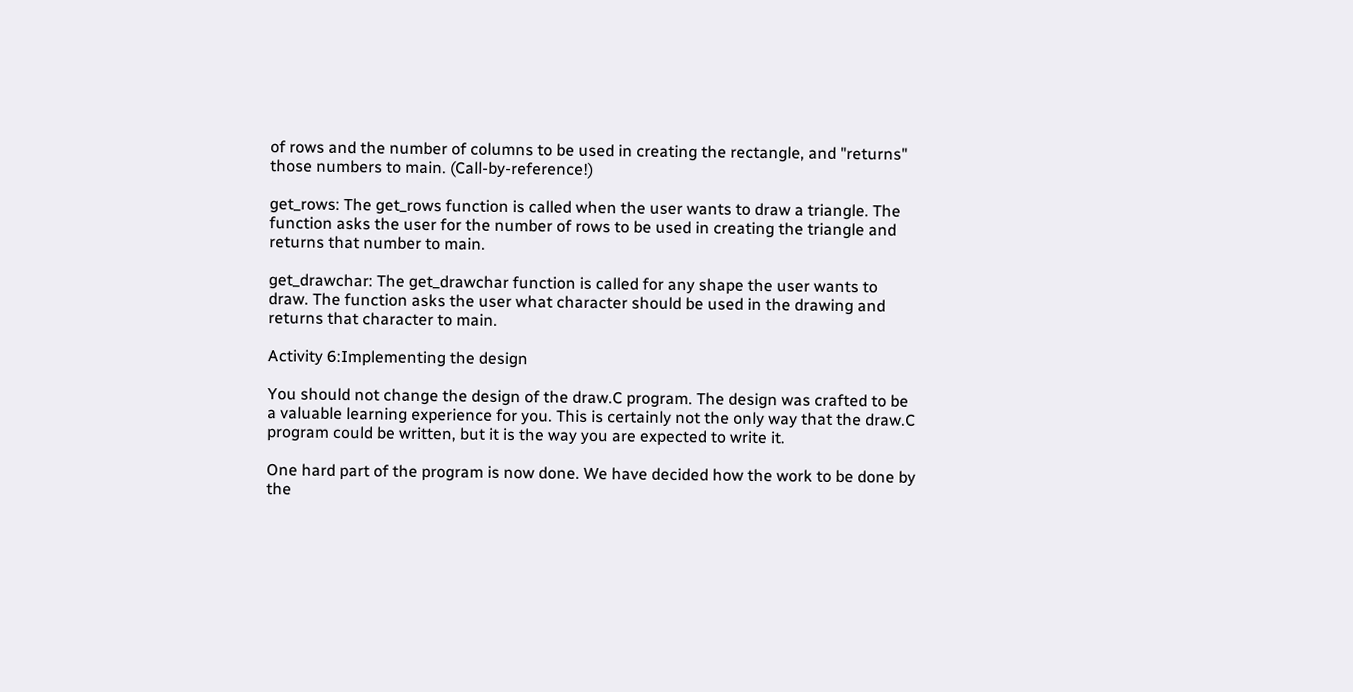of rows and the number of columns to be used in creating the rectangle, and "returns" those numbers to main. (Call-by-reference!)

get_rows: The get_rows function is called when the user wants to draw a triangle. The function asks the user for the number of rows to be used in creating the triangle and returns that number to main.

get_drawchar: The get_drawchar function is called for any shape the user wants to draw. The function asks the user what character should be used in the drawing and returns that character to main.

Activity 6:Implementing the design

You should not change the design of the draw.C program. The design was crafted to be a valuable learning experience for you. This is certainly not the only way that the draw.C program could be written, but it is the way you are expected to write it.

One hard part of the program is now done. We have decided how the work to be done by the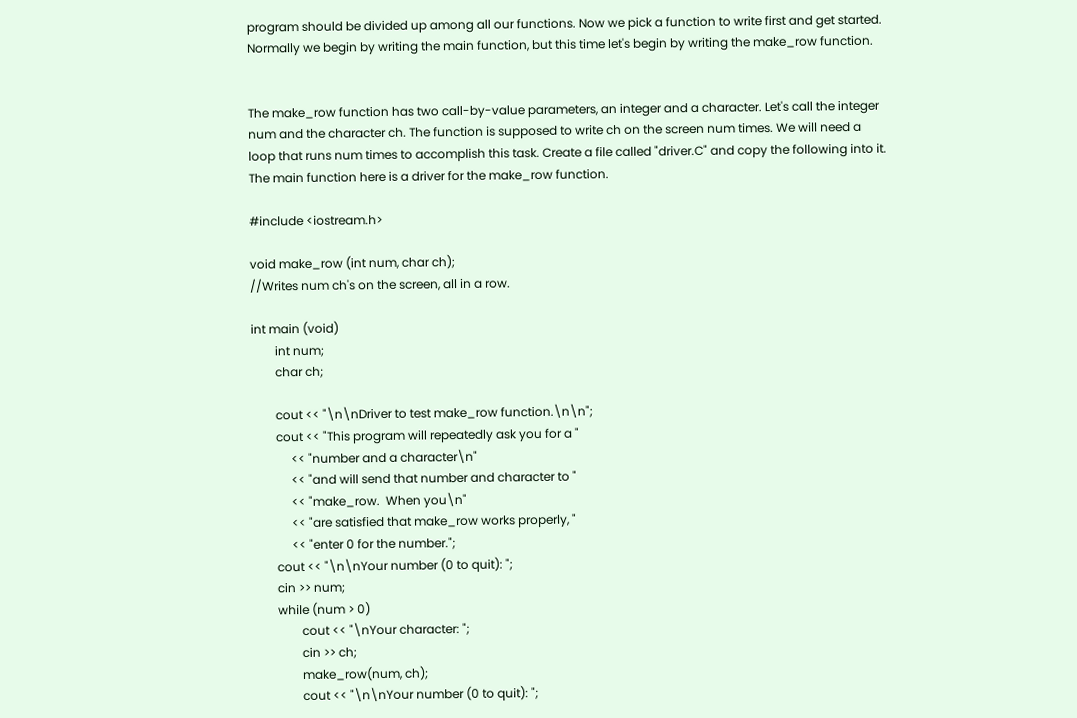program should be divided up among all our functions. Now we pick a function to write first and get started. Normally we begin by writing the main function, but this time let's begin by writing the make_row function.


The make_row function has two call-by-value parameters, an integer and a character. Let's call the integer num and the character ch. The function is supposed to write ch on the screen num times. We will need a loop that runs num times to accomplish this task. Create a file called "driver.C" and copy the following into it. The main function here is a driver for the make_row function.

#include <iostream.h>

void make_row (int num, char ch);
//Writes num ch's on the screen, all in a row.

int main (void)
        int num;
        char ch;

        cout << "\n\nDriver to test make_row function.\n\n";
        cout << "This program will repeatedly ask you for a "
             << "number and a character\n"
             << "and will send that number and character to "
             << "make_row.  When you\n"
             << "are satisfied that make_row works properly, "
             << "enter 0 for the number.";
        cout << "\n\nYour number (0 to quit): ";
        cin >> num;
        while (num > 0)
                cout << "\nYour character: ";
                cin >> ch;
                make_row(num, ch);
                cout << "\n\nYour number (0 to quit): ";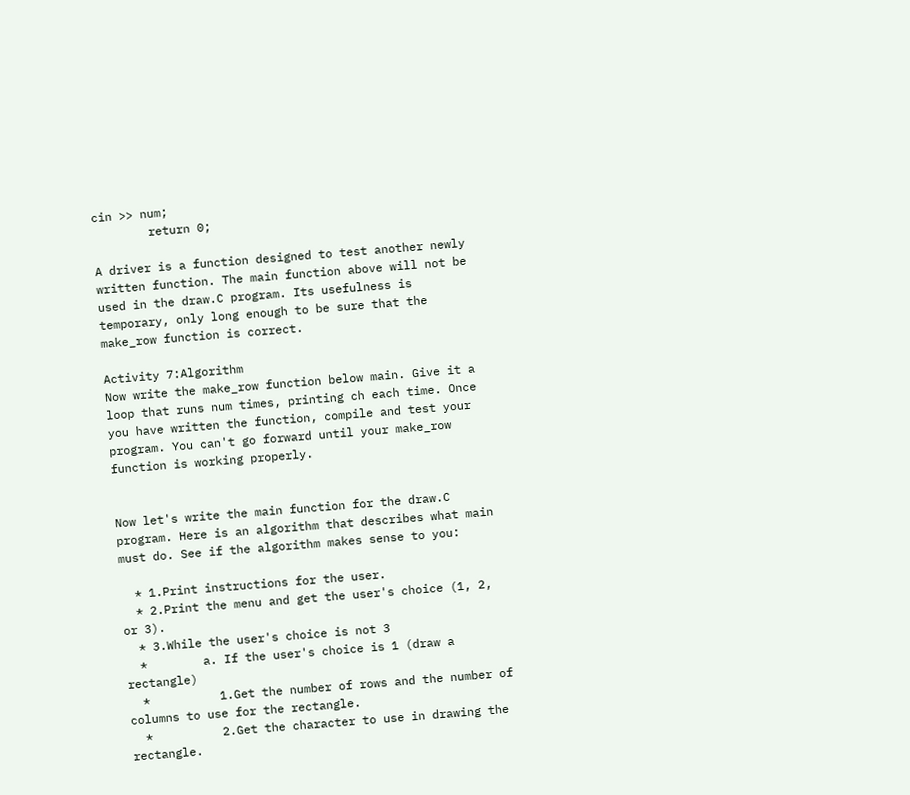cin >> num;
        return 0;

A driver is a function designed to test another newly written function. The main function above will not be used in the draw.C program. Its usefulness is temporary, only long enough to be sure that the make_row function is correct.

Activity 7:Algorithm
Now write the make_row function below main. Give it a loop that runs num times, printing ch each time. Once you have written the function, compile and test your program. You can't go forward until your make_row function is working properly.


Now let's write the main function for the draw.C program. Here is an algorithm that describes what main must do. See if the algorithm makes sense to you:

  * 1.Print instructions for the user.
  * 2.Print the menu and get the user's choice (1, 2, or 3).
  * 3.While the user's choice is not 3
  *        a. If the user's choice is 1 (draw a rectangle)
  *          1.Get the number of rows and the number of columns to use for the rectangle.
  *          2.Get the character to use in drawing the rectangle.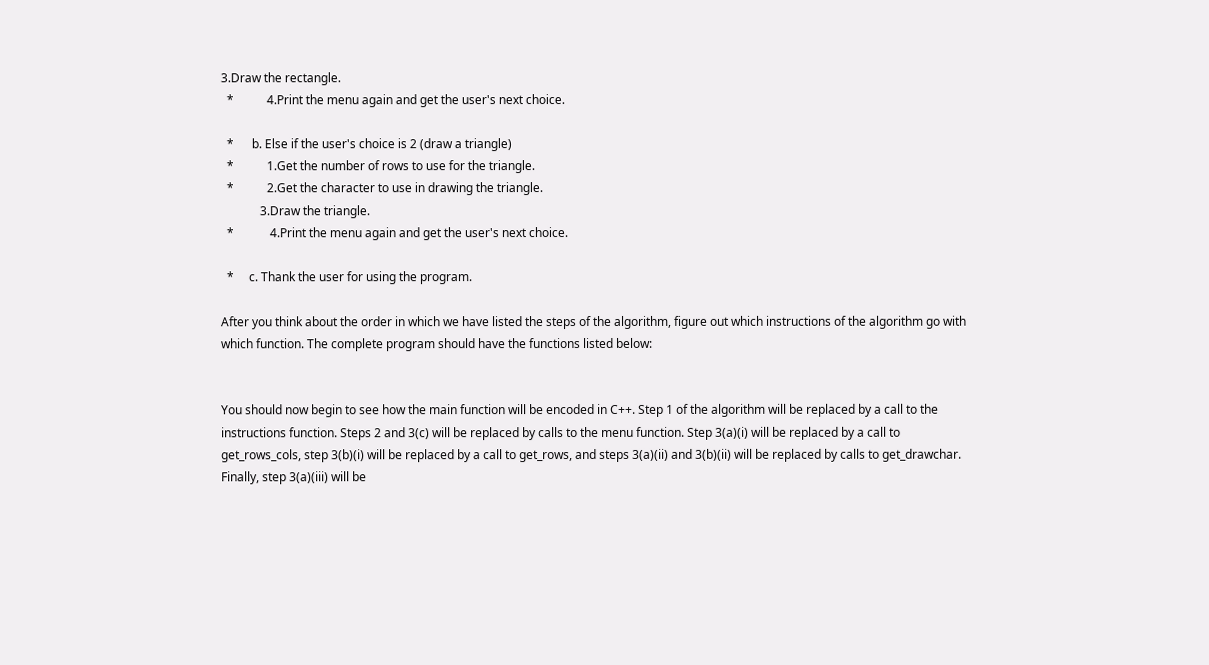3.Draw the rectangle.
  *           4.Print the menu again and get the user's next choice.

  *      b. Else if the user's choice is 2 (draw a triangle)
  *           1.Get the number of rows to use for the triangle.
  *           2.Get the character to use in drawing the triangle.
             3.Draw the triangle.
  *            4.Print the menu again and get the user's next choice.

  *     c. Thank the user for using the program.

After you think about the order in which we have listed the steps of the algorithm, figure out which instructions of the algorithm go with which function. The complete program should have the functions listed below:


You should now begin to see how the main function will be encoded in C++. Step 1 of the algorithm will be replaced by a call to the instructions function. Steps 2 and 3(c) will be replaced by calls to the menu function. Step 3(a)(i) will be replaced by a call to get_rows_cols, step 3(b)(i) will be replaced by a call to get_rows, and steps 3(a)(ii) and 3(b)(ii) will be replaced by calls to get_drawchar. Finally, step 3(a)(iii) will be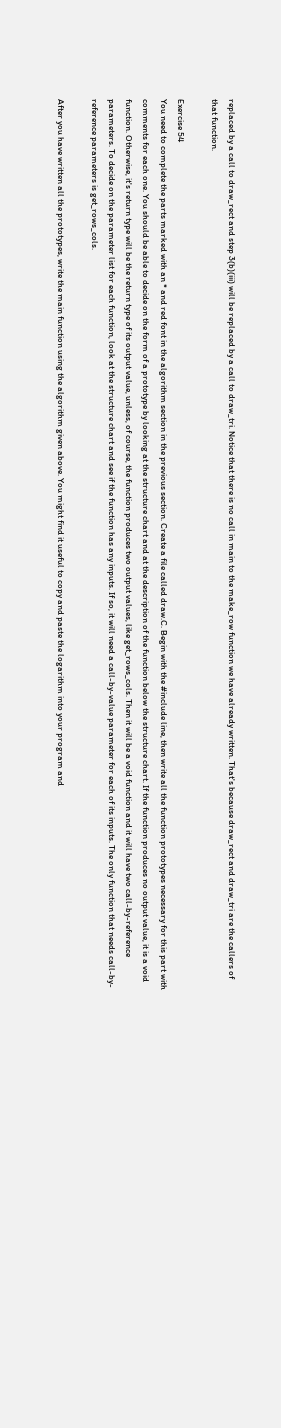replaced by a call to draw_rect and step 3(b)(iii) will be replaced by a call to draw_tri. Notice that there is no call in main to the make_row function we have already written. That's because draw_rect and draw_tri are the callers of that function.

Exercise 54
You need to complete the parts marked with an * and red font in the algorithm section in the previous section. Create a file called draw.C. Begin with the #include line, then write all the function prototypes necessary for this part with comments for each one. You should be able to decide on the form of a prototype by looking at the structure chart and at the description of the function below the structure chart. If the function produces no output value, it is a void function. Otherwise, it's return type will be the return type of its output value, unless, of course, the function produces two output values, like get_rows_cols. Then it will be a void function and it will have two call-by-reference parameters. To decide on the parameter list for each function, look at the structure chart and see if the function has any inputs. If so, it will need a call-by-value parameter for each of its inputs. The only function that needs call-by-reference parameters is get_rows_cols.

After you have written all the prototypes, write the main function using the algorithm given above. You might find it useful to copy and paste the logarithm into your program and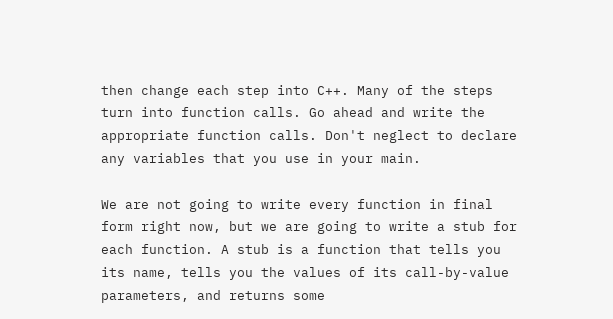then change each step into C++. Many of the steps turn into function calls. Go ahead and write the appropriate function calls. Don't neglect to declare any variables that you use in your main.

We are not going to write every function in final form right now, but we are going to write a stub for each function. A stub is a function that tells you its name, tells you the values of its call-by-value parameters, and returns some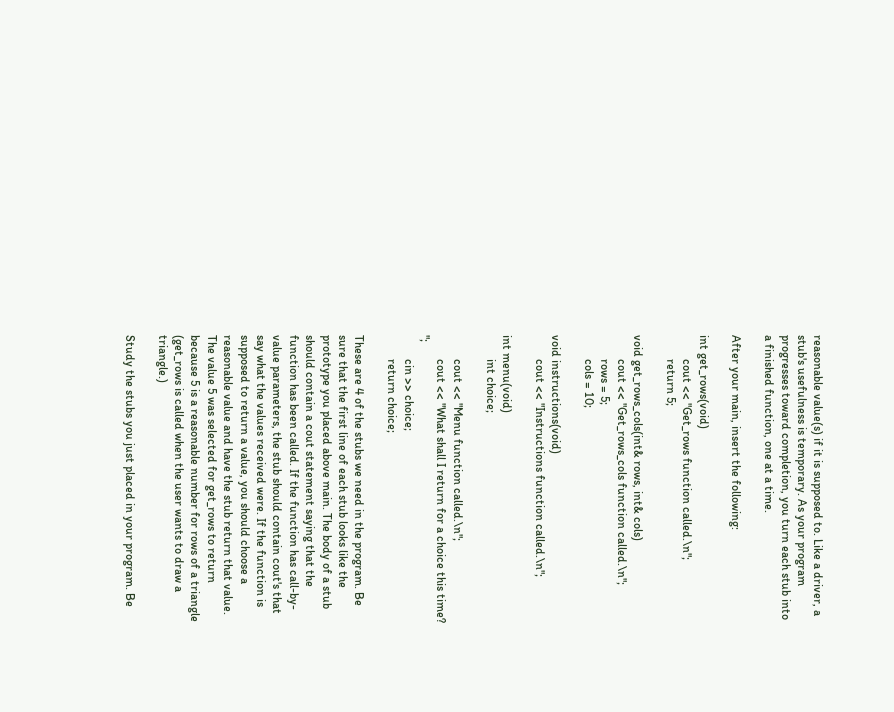reasonable value(s) if it is supposed to. Like a driver, a stub's usefulness is temporary. As your program progresses toward completion, you turn each stub into a finished function, one at a time.

After your main, insert the following:

int get_rows(void)
        cout << "Get_rows function called.\n";
        return 5;

void get_rows_cols(int& rows, int& cols)
        cout << "Get_rows_cols function called.\n";
        rows = 5;
        cols = 10;

void instructions(void)
        cout << "Instructions function called.\n";

int menu(void)
        int choice;

        cout << "Menu function called.\n";
        cout << "What shall I return for a choice this time? ";
        cin >> choice;
        return choice;

These are 4 of the stubs we need in the program. Be sure that the first line of each stub looks like the prototype you placed above main. The body of a stub should contain a cout statement saying that the function has been called. If the function has call-by-value parameters, the stub should contain cout's that say what the values received were. If the function is supposed to return a value, you should choose a reasonable value and have the stub return that value. The value 5 was selected for get_rows to return because 5 is a reasonable number for rows of a triangle (get_rows is called when the user wants to draw a triangle.)

Study the stubs you just placed in your program. Be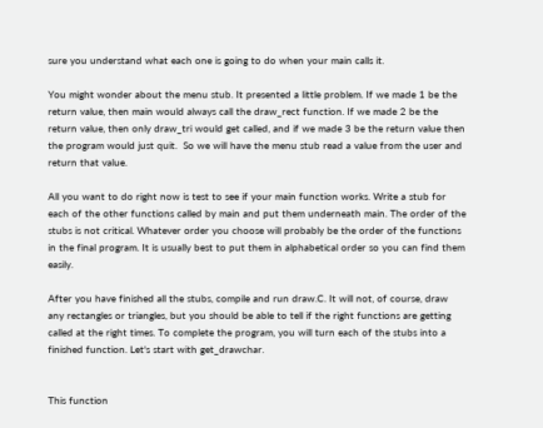sure you understand what each one is going to do when your main calls it.

You might wonder about the menu stub. It presented a little problem. If we made 1 be the return value, then main would always call the draw_rect function. If we made 2 be the return value, then only draw_tri would get called, and if we made 3 be the return value then the program would just quit.  So we will have the menu stub read a value from the user and return that value.

All you want to do right now is test to see if your main function works. Write a stub for each of the other functions called by main and put them underneath main. The order of the stubs is not critical. Whatever order you choose will probably be the order of the functions in the final program. It is usually best to put them in alphabetical order so you can find them easily.

After you have finished all the stubs, compile and run draw.C. It will not, of course, draw any rectangles or triangles, but you should be able to tell if the right functions are getting called at the right times. To complete the program, you will turn each of the stubs into a finished function. Let's start with get_drawchar.


This function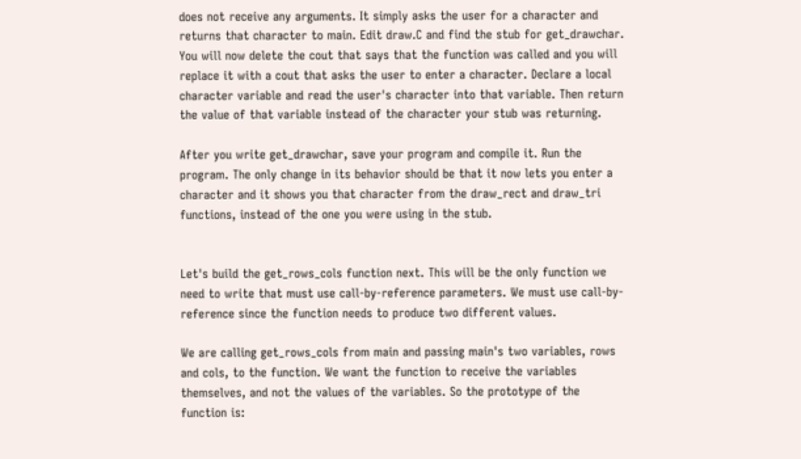does not receive any arguments. It simply asks the user for a character and returns that character to main. Edit draw.C and find the stub for get_drawchar. You will now delete the cout that says that the function was called and you will replace it with a cout that asks the user to enter a character. Declare a local character variable and read the user's character into that variable. Then return the value of that variable instead of the character your stub was returning.

After you write get_drawchar, save your program and compile it. Run the program. The only change in its behavior should be that it now lets you enter a character and it shows you that character from the draw_rect and draw_tri functions, instead of the one you were using in the stub.


Let's build the get_rows_cols function next. This will be the only function we need to write that must use call-by-reference parameters. We must use call-by-reference since the function needs to produce two different values.

We are calling get_rows_cols from main and passing main's two variables, rows and cols, to the function. We want the function to receive the variables themselves, and not the values of the variables. So the prototype of the function is: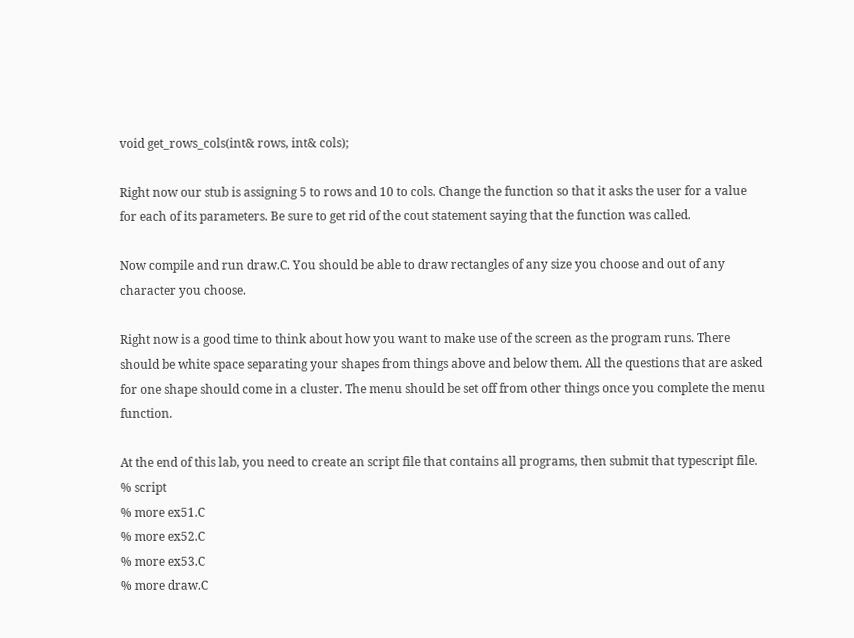void get_rows_cols(int& rows, int& cols);

Right now our stub is assigning 5 to rows and 10 to cols. Change the function so that it asks the user for a value for each of its parameters. Be sure to get rid of the cout statement saying that the function was called.

Now compile and run draw.C. You should be able to draw rectangles of any size you choose and out of any character you choose.

Right now is a good time to think about how you want to make use of the screen as the program runs. There should be white space separating your shapes from things above and below them. All the questions that are asked for one shape should come in a cluster. The menu should be set off from other things once you complete the menu function.

At the end of this lab, you need to create an script file that contains all programs, then submit that typescript file.
% script
% more ex51.C
% more ex52.C
% more ex53.C
% more draw.C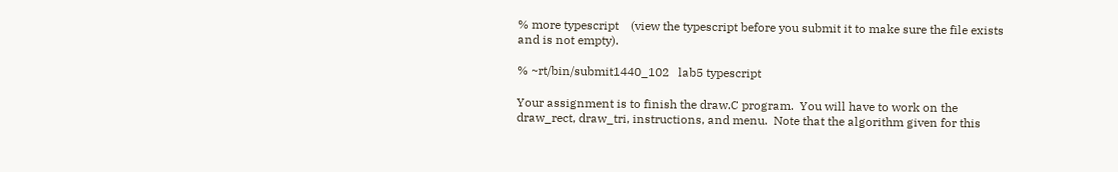% more typescript    (view the typescript before you submit it to make sure the file exists and is not empty).

% ~rt/bin/submit1440_102   lab5 typescript

Your assignment is to finish the draw.C program.  You will have to work on the draw_rect, draw_tri, instructions, and menu.  Note that the algorithm given for this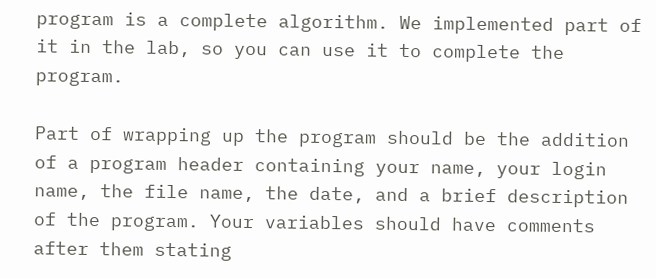program is a complete algorithm. We implemented part of it in the lab, so you can use it to complete the program.

Part of wrapping up the program should be the addition of a program header containing your name, your login name, the file name, the date, and a brief description of the program. Your variables should have comments after them stating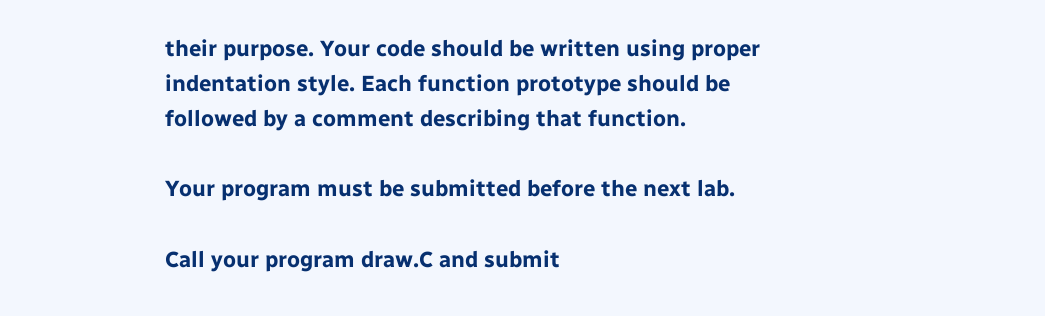their purpose. Your code should be written using proper indentation style. Each function prototype should be followed by a comment describing that function.

Your program must be submitted before the next lab.

Call your program draw.C and submit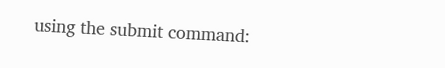using the submit command: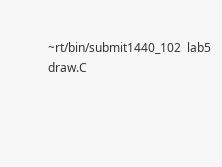~rt/bin/submit1440_102  lab5  draw.C